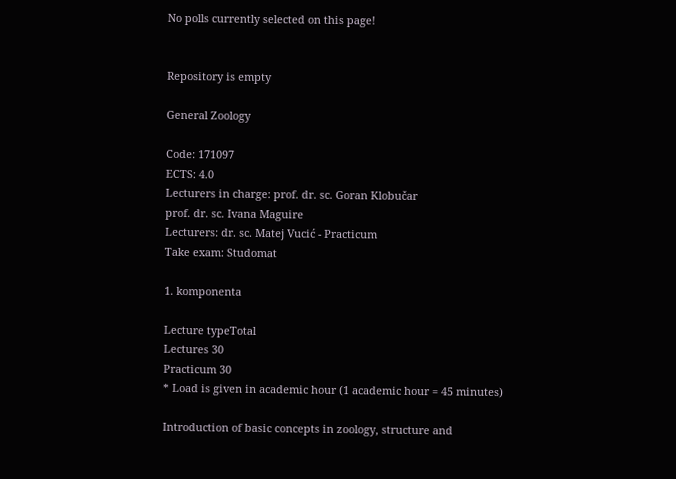No polls currently selected on this page!


Repository is empty

General Zoology

Code: 171097
ECTS: 4.0
Lecturers in charge: prof. dr. sc. Goran Klobučar
prof. dr. sc. Ivana Maguire
Lecturers: dr. sc. Matej Vucić - Practicum
Take exam: Studomat

1. komponenta

Lecture typeTotal
Lectures 30
Practicum 30
* Load is given in academic hour (1 academic hour = 45 minutes)

Introduction of basic concepts in zoology, structure and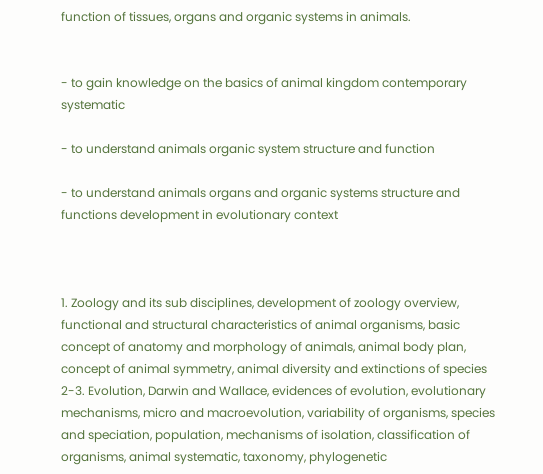function of tissues, organs and organic systems in animals.


- to gain knowledge on the basics of animal kingdom contemporary systematic

- to understand animals organic system structure and function

- to understand animals organs and organic systems structure and functions development in evolutionary context



1. Zoology and its sub disciplines, development of zoology overview, functional and structural characteristics of animal organisms, basic concept of anatomy and morphology of animals, animal body plan, concept of animal symmetry, animal diversity and extinctions of species
2-3. Evolution, Darwin and Wallace, evidences of evolution, evolutionary mechanisms, micro and macroevolution, variability of organisms, species and speciation, population, mechanisms of isolation, classification of organisms, animal systematic, taxonomy, phylogenetic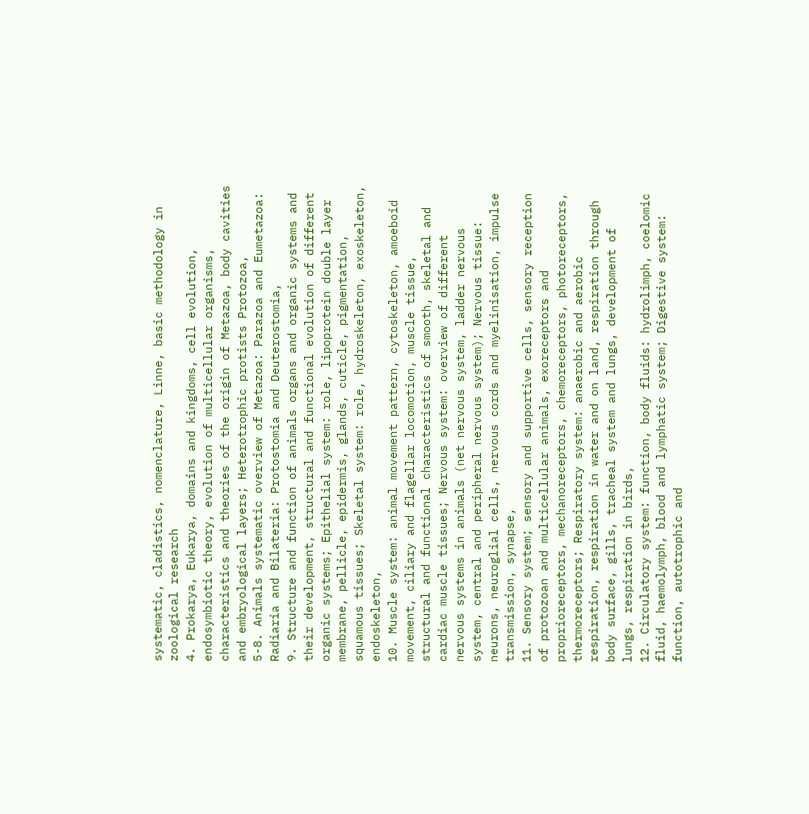systematic, cladistics, nomenclature, Linne, basic methodology in zoological research
4. Prokarya, Eukarya, domains and kingdoms, cell evolution, endosymbiotic theory, evolution of multicellular organisms, characteristics and theories of the origin of Metazoa, body cavities and embryological layers; Heterotrophic protists Protozoa,
5-8. Animals systematic overview of Metazoa: Parazoa and Eumetazoa: Radiaria and Bilateria: Protostomia and Deuterostomia,
9. Structure and function of animals organs and organic systems and their development, structural and functional evolution of different organic systems; Epithelial system: role, lipoprotein double layer membrane, pellicle, epidermis, glands, cuticle, pigmentation, squamous tissues; Skeletal system: role, hydroskeleton, exoskeleton, endoskeleton,
10. Muscle system: animal movement pattern, cytoskeleton, amoeboid movement, ciliary and flagellar locomotion, muscle tissue, structural and functional characteristics of smooth, skeletal and cardiac muscle tissues; Nervous system: overview of different nervous systems in animals (net nervous system, ladder nervous system, central and peripheral nervous system); Nervous tissue: neurons, neuroglial cells, nervous cords and myelinisation, impulse transmission, synapse,
11. Sensory system; sensory and supportive cells, sensory reception of protozoan and multicellular animals, exoreceptors and proprioreceptors, mechanoreceptors, chemoreceptors, photoreceptors, thermoreceptors; Respiratory system: anaerobic and aerobic respiration, respiration in water and on land, respiration through body surface, gills, tracheal system and lungs, development of lungs, respiration in birds,
12. Circulatory system: function, body fluids: hydrolimph, coelomic fluid, haemolymph, blood and lymphatic system; Digestive system: function, autotrophic and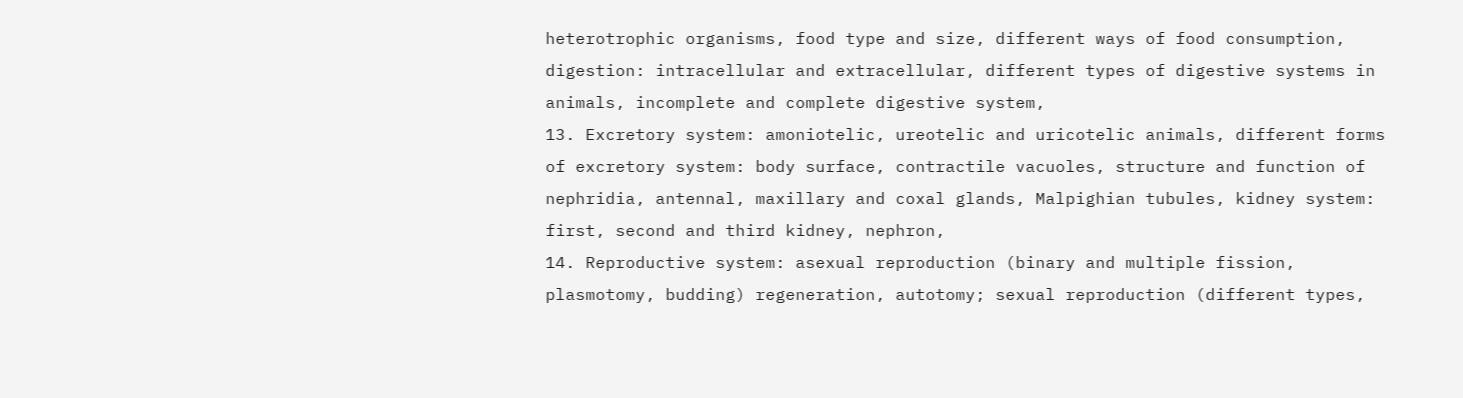heterotrophic organisms, food type and size, different ways of food consumption, digestion: intracellular and extracellular, different types of digestive systems in animals, incomplete and complete digestive system,
13. Excretory system: amoniotelic, ureotelic and uricotelic animals, different forms of excretory system: body surface, contractile vacuoles, structure and function of nephridia, antennal, maxillary and coxal glands, Malpighian tubules, kidney system: first, second and third kidney, nephron,
14. Reproductive system: asexual reproduction (binary and multiple fission, plasmotomy, budding) regeneration, autotomy; sexual reproduction (different types,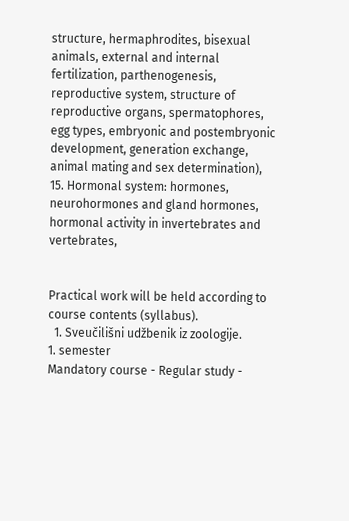structure, hermaphrodites, bisexual animals, external and internal fertilization, parthenogenesis, reproductive system, structure of reproductive organs, spermatophores, egg types, embryonic and postembryonic development, generation exchange, animal mating and sex determination),
15. Hormonal system: hormones, neurohormones and gland hormones, hormonal activity in invertebrates and vertebrates,


Practical work will be held according to course contents (syllabus).
  1. Sveučilišni udžbenik iz zoologije.
1. semester
Mandatory course - Regular study -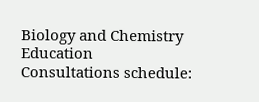Biology and Chemistry Education
Consultations schedule: